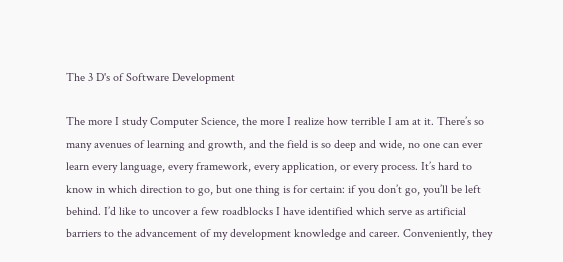The 3 D's of Software Development

The more I study Computer Science, the more I realize how terrible I am at it. There’s so many avenues of learning and growth, and the field is so deep and wide, no one can ever learn every language, every framework, every application, or every process. It’s hard to know in which direction to go, but one thing is for certain: if you don’t go, you’ll be left behind. I’d like to uncover a few roadblocks I have identified which serve as artificial barriers to the advancement of my development knowledge and career. Conveniently, they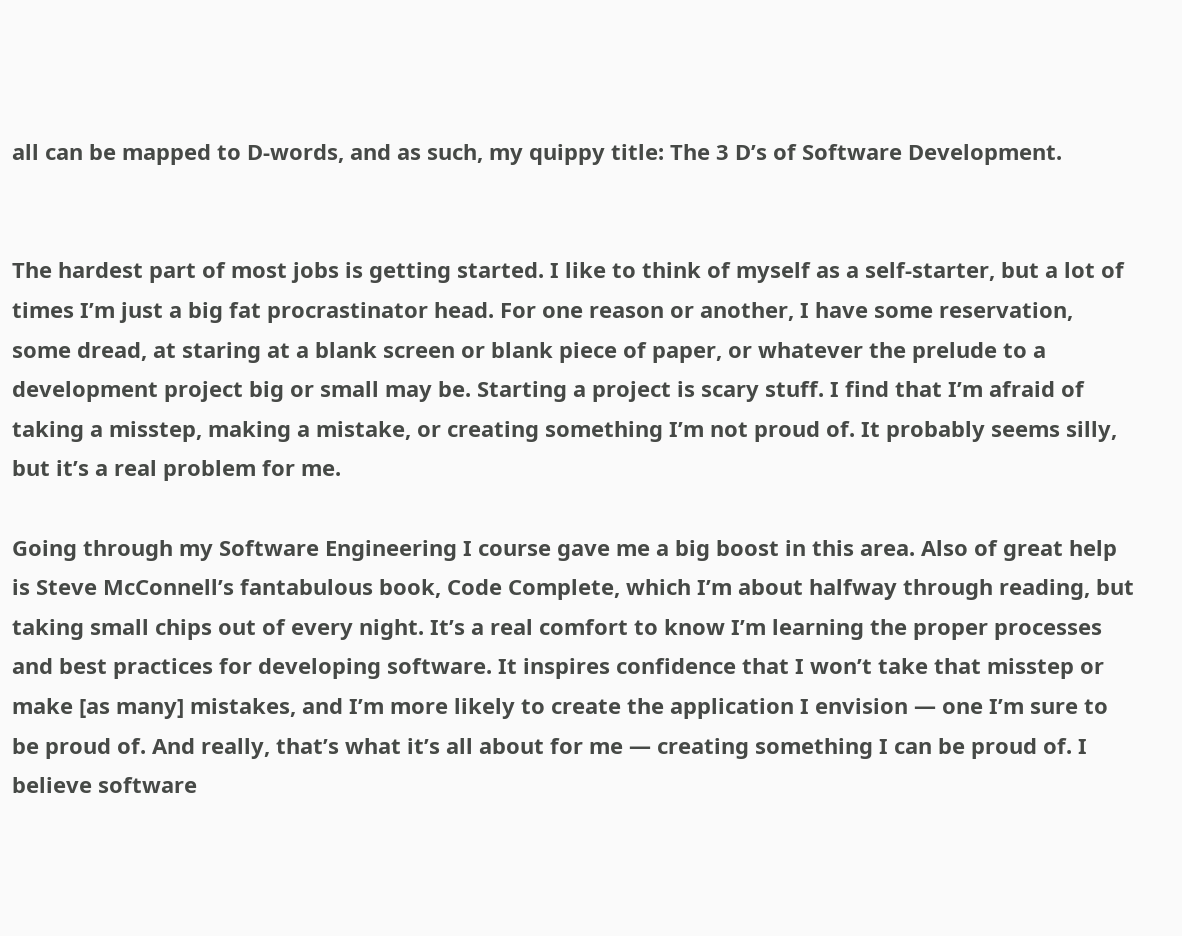all can be mapped to D-words, and as such, my quippy title: The 3 D’s of Software Development.


The hardest part of most jobs is getting started. I like to think of myself as a self-starter, but a lot of times I’m just a big fat procrastinator head. For one reason or another, I have some reservation, some dread, at staring at a blank screen or blank piece of paper, or whatever the prelude to a development project big or small may be. Starting a project is scary stuff. I find that I’m afraid of taking a misstep, making a mistake, or creating something I’m not proud of. It probably seems silly, but it’s a real problem for me.

Going through my Software Engineering I course gave me a big boost in this area. Also of great help is Steve McConnell’s fantabulous book, Code Complete, which I’m about halfway through reading, but taking small chips out of every night. It’s a real comfort to know I’m learning the proper processes and best practices for developing software. It inspires confidence that I won’t take that misstep or make [as many] mistakes, and I’m more likely to create the application I envision — one I’m sure to be proud of. And really, that’s what it’s all about for me — creating something I can be proud of. I believe software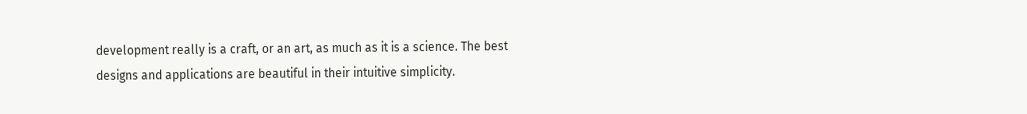development really is a craft, or an art, as much as it is a science. The best designs and applications are beautiful in their intuitive simplicity.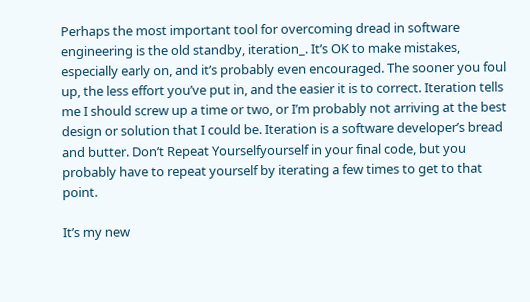Perhaps the most important tool for overcoming dread in software engineering is the old standby, iteration_. It’s OK to make mistakes, especially early on, and it’s probably even encouraged. The sooner you foul up, the less effort you’ve put in, and the easier it is to correct. Iteration tells me I should screw up a time or two, or I’m probably not arriving at the best design or solution that I could be. Iteration is a software developer’s bread and butter. Don’t Repeat Yourselfyourself in your final code, but you probably have to repeat yourself by iterating a few times to get to that point.

It’s my new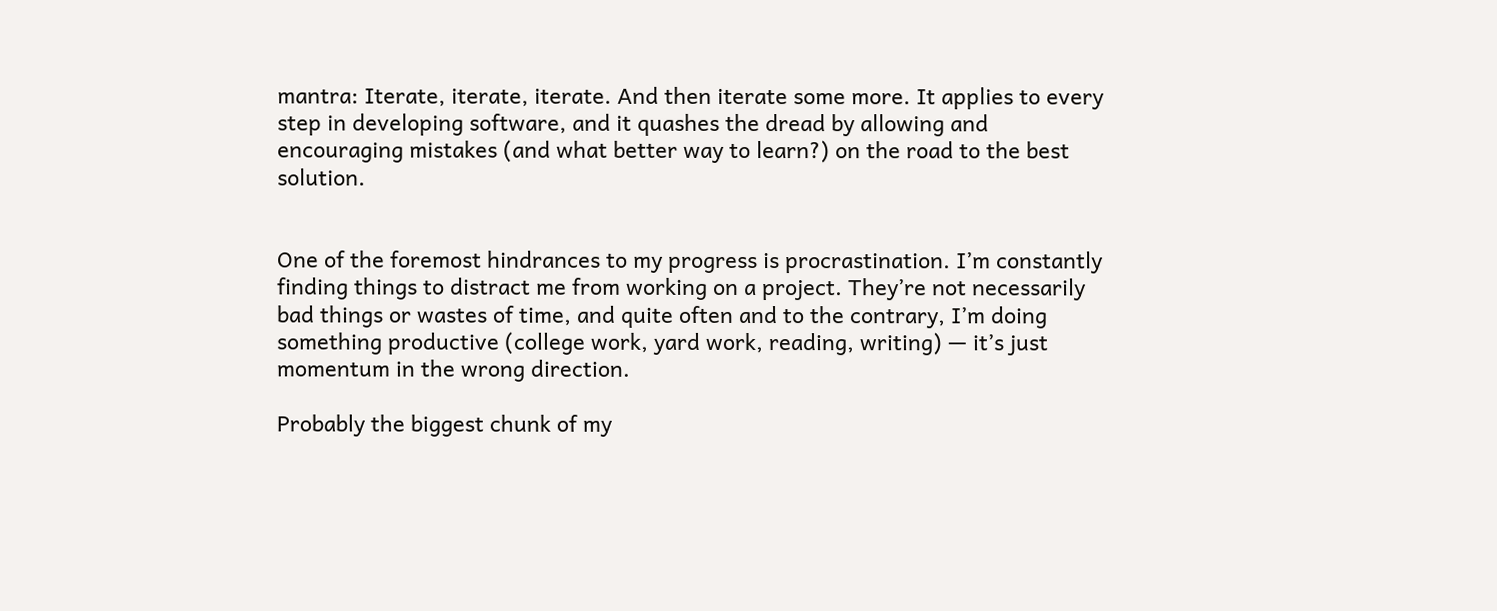mantra: Iterate, iterate, iterate. And then iterate some more. It applies to every step in developing software, and it quashes the dread by allowing and encouraging mistakes (and what better way to learn?) on the road to the best solution.


One of the foremost hindrances to my progress is procrastination. I’m constantly finding things to distract me from working on a project. They’re not necessarily bad things or wastes of time, and quite often and to the contrary, I’m doing something productive (college work, yard work, reading, writing) — it’s just momentum in the wrong direction.

Probably the biggest chunk of my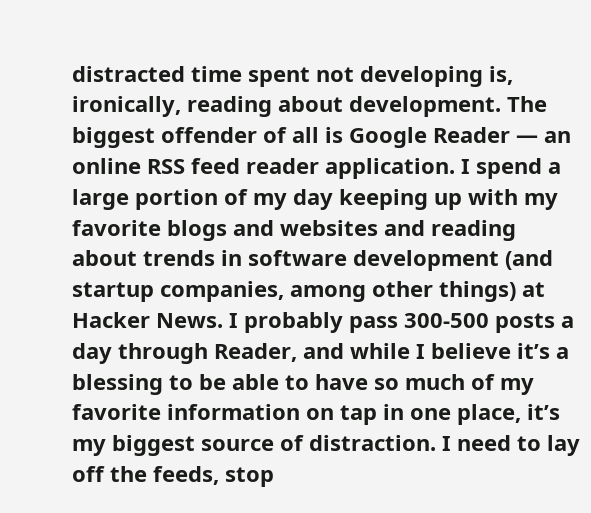distracted time spent not developing is, ironically, reading about development. The biggest offender of all is Google Reader — an online RSS feed reader application. I spend a large portion of my day keeping up with my favorite blogs and websites and reading about trends in software development (and startup companies, among other things) at Hacker News. I probably pass 300-500 posts a day through Reader, and while I believe it’s a blessing to be able to have so much of my favorite information on tap in one place, it’s my biggest source of distraction. I need to lay off the feeds, stop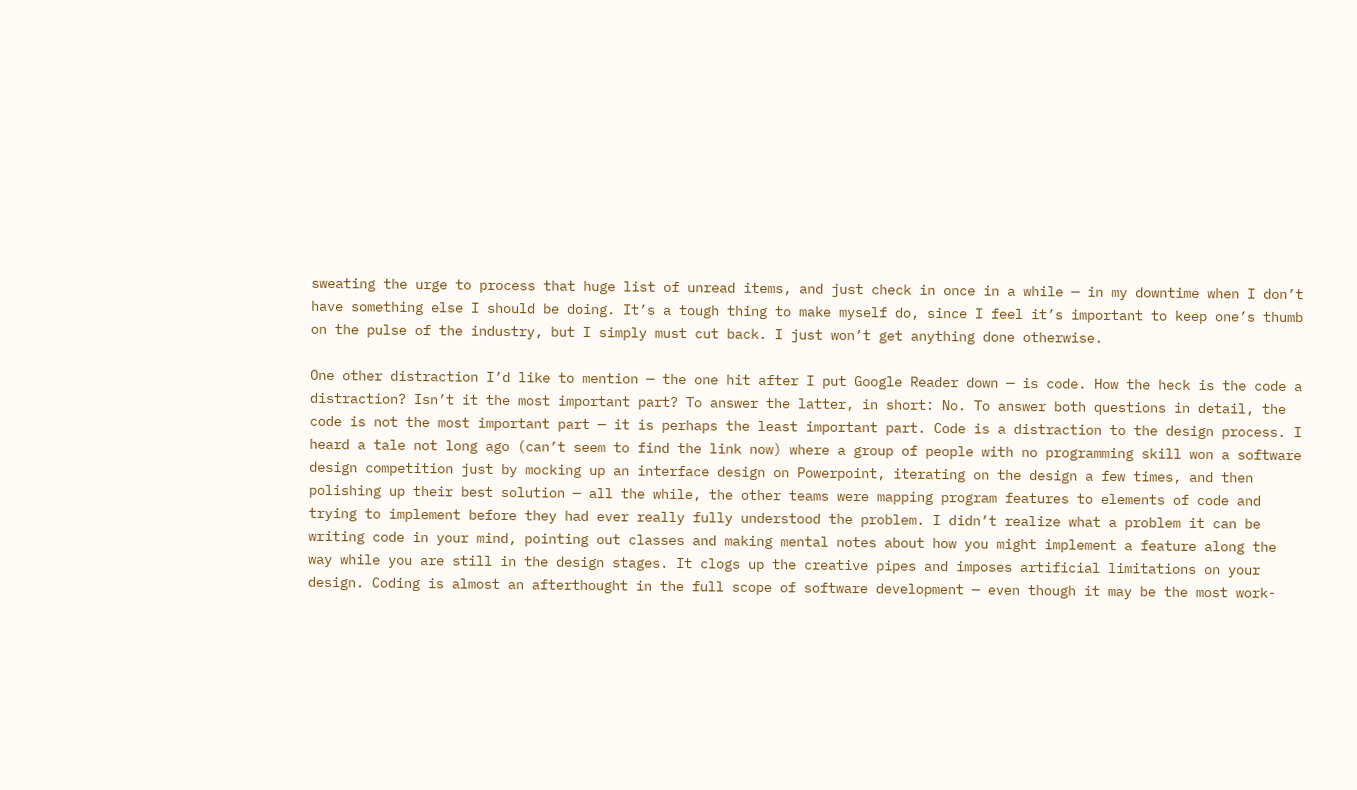sweating the urge to process that huge list of unread items, and just check in once in a while — in my downtime when I don’t have something else I should be doing. It’s a tough thing to make myself do, since I feel it’s important to keep one’s thumb on the pulse of the industry, but I simply must cut back. I just won’t get anything done otherwise.

One other distraction I’d like to mention — the one hit after I put Google Reader down — is code. How the heck is the code a distraction? Isn’t it the most important part? To answer the latter, in short: No. To answer both questions in detail, the code is not the most important part — it is perhaps the least important part. Code is a distraction to the design process. I heard a tale not long ago (can’t seem to find the link now) where a group of people with no programming skill won a software design competition just by mocking up an interface design on Powerpoint, iterating on the design a few times, and then polishing up their best solution — all the while, the other teams were mapping program features to elements of code and trying to implement before they had ever really fully understood the problem. I didn’t realize what a problem it can be writing code in your mind, pointing out classes and making mental notes about how you might implement a feature along the way while you are still in the design stages. It clogs up the creative pipes and imposes artificial limitations on your design. Coding is almost an afterthought in the full scope of software development — even though it may be the most work-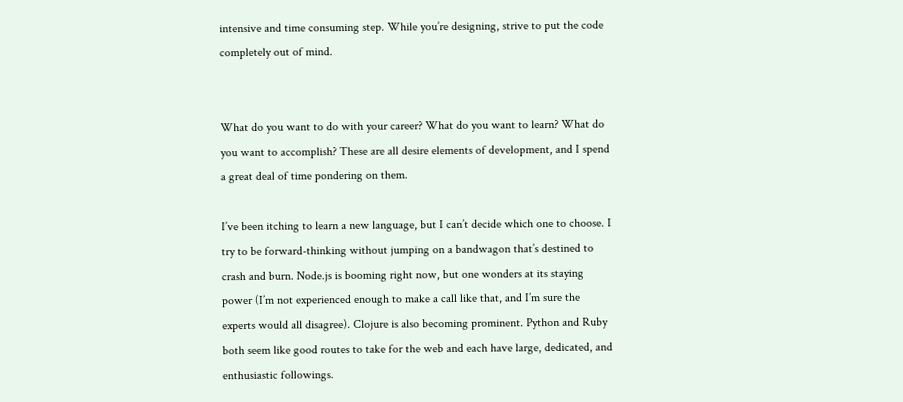intensive and time consuming step. While you’re designing, strive to put the code completely out of mind.


What do you want to do with your career? What do you want to learn? What do you want to accomplish? These are all desire elements of development, and I spend a great deal of time pondering on them.

I’ve been itching to learn a new language, but I can’t decide which one to choose. I try to be forward-thinking without jumping on a bandwagon that’s destined to crash and burn. Node.js is booming right now, but one wonders at its staying power (I’m not experienced enough to make a call like that, and I’m sure the experts would all disagree). Clojure is also becoming prominent. Python and Ruby both seem like good routes to take for the web and each have large, dedicated, and enthusiastic followings.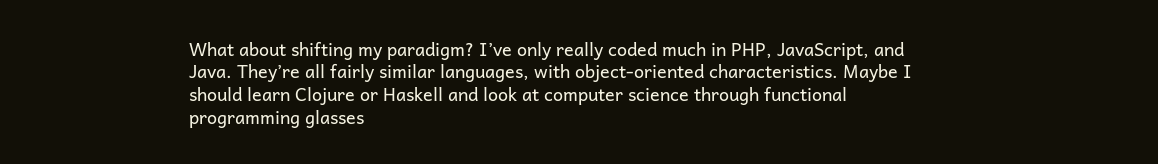What about shifting my paradigm? I’ve only really coded much in PHP, JavaScript, and Java. They’re all fairly similar languages, with object-oriented characteristics. Maybe I should learn Clojure or Haskell and look at computer science through functional programming glasses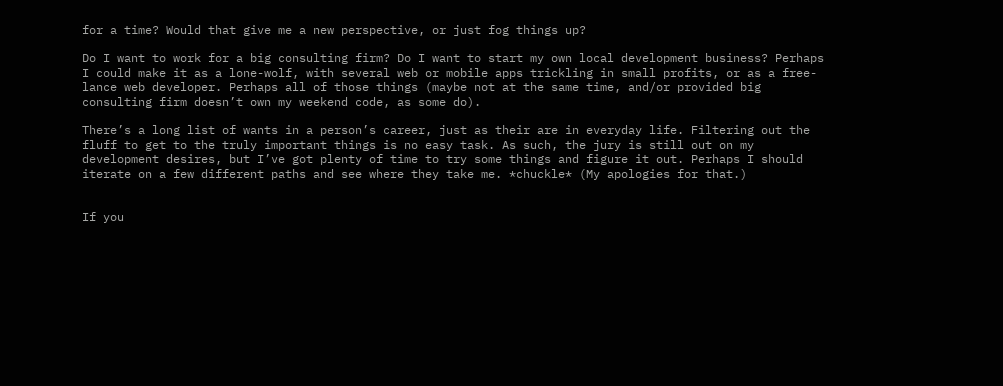for a time? Would that give me a new perspective, or just fog things up?

Do I want to work for a big consulting firm? Do I want to start my own local development business? Perhaps I could make it as a lone-wolf, with several web or mobile apps trickling in small profits, or as a free-lance web developer. Perhaps all of those things (maybe not at the same time, and/or provided big consulting firm doesn’t own my weekend code, as some do).

There’s a long list of wants in a person’s career, just as their are in everyday life. Filtering out the fluff to get to the truly important things is no easy task. As such, the jury is still out on my development desires, but I’ve got plenty of time to try some things and figure it out. Perhaps I should iterate on a few different paths and see where they take me. *chuckle* (My apologies for that.)


If you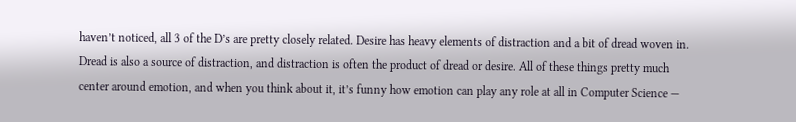haven’t noticed, all 3 of the D’s are pretty closely related. Desire has heavy elements of distraction and a bit of dread woven in. Dread is also a source of distraction, and distraction is often the product of dread or desire. All of these things pretty much center around emotion, and when you think about it, it’s funny how emotion can play any role at all in Computer Science —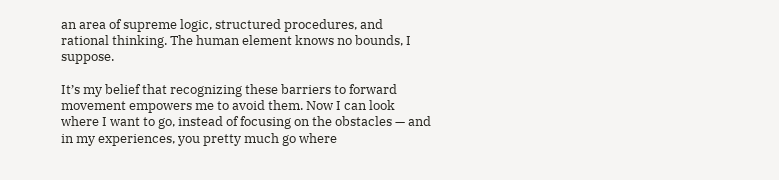an area of supreme logic, structured procedures, and rational thinking. The human element knows no bounds, I suppose.

It’s my belief that recognizing these barriers to forward movement empowers me to avoid them. Now I can look where I want to go, instead of focusing on the obstacles — and in my experiences, you pretty much go where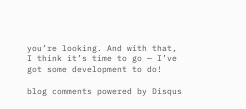you’re looking. And with that, I think it’s time to go — I’ve got some development to do!

blog comments powered by Disqus